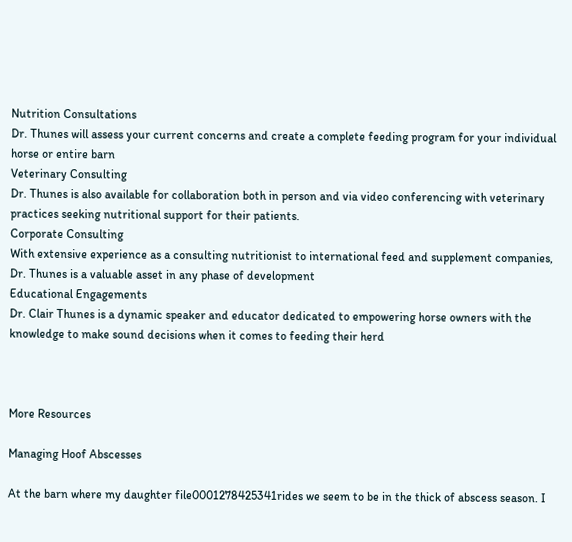Nutrition Consultations
Dr. Thunes will assess your current concerns and create a complete feeding program for your individual horse or entire barn
Veterinary Consulting
Dr. Thunes is also available for collaboration both in person and via video conferencing with veterinary practices seeking nutritional support for their patients.
Corporate Consulting
With extensive experience as a consulting nutritionist to international feed and supplement companies, Dr. Thunes is a valuable asset in any phase of development
Educational Engagements
Dr. Clair Thunes is a dynamic speaker and educator dedicated to empowering horse owners with the knowledge to make sound decisions when it comes to feeding their herd



More Resources

Managing Hoof Abscesses

At the barn where my daughter file0001278425341rides we seem to be in the thick of abscess season. I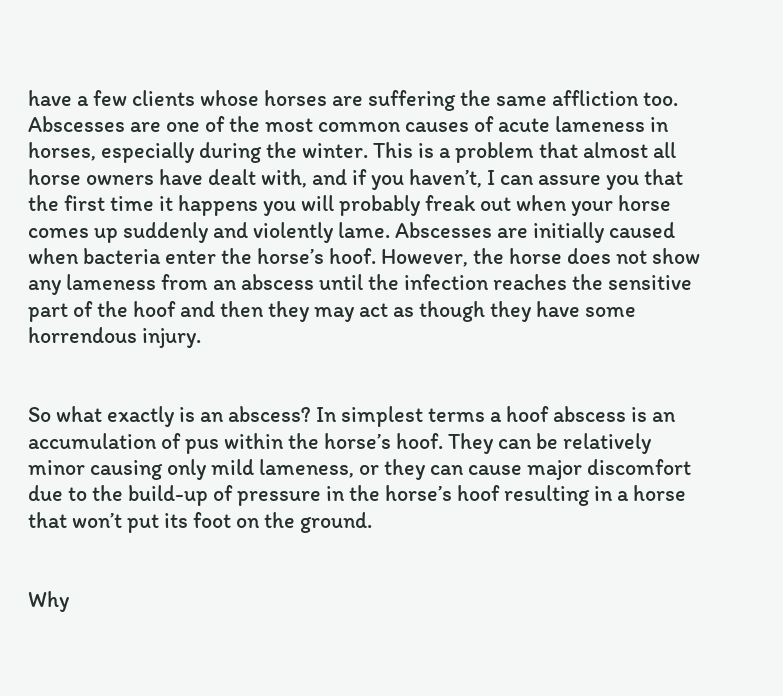have a few clients whose horses are suffering the same affliction too.  Abscesses are one of the most common causes of acute lameness in horses, especially during the winter. This is a problem that almost all horse owners have dealt with, and if you haven’t, I can assure you that the first time it happens you will probably freak out when your horse comes up suddenly and violently lame. Abscesses are initially caused when bacteria enter the horse’s hoof. However, the horse does not show any lameness from an abscess until the infection reaches the sensitive part of the hoof and then they may act as though they have some horrendous injury.


So what exactly is an abscess? In simplest terms a hoof abscess is an accumulation of pus within the horse’s hoof. They can be relatively minor causing only mild lameness, or they can cause major discomfort due to the build-up of pressure in the horse’s hoof resulting in a horse that won’t put its foot on the ground.


Why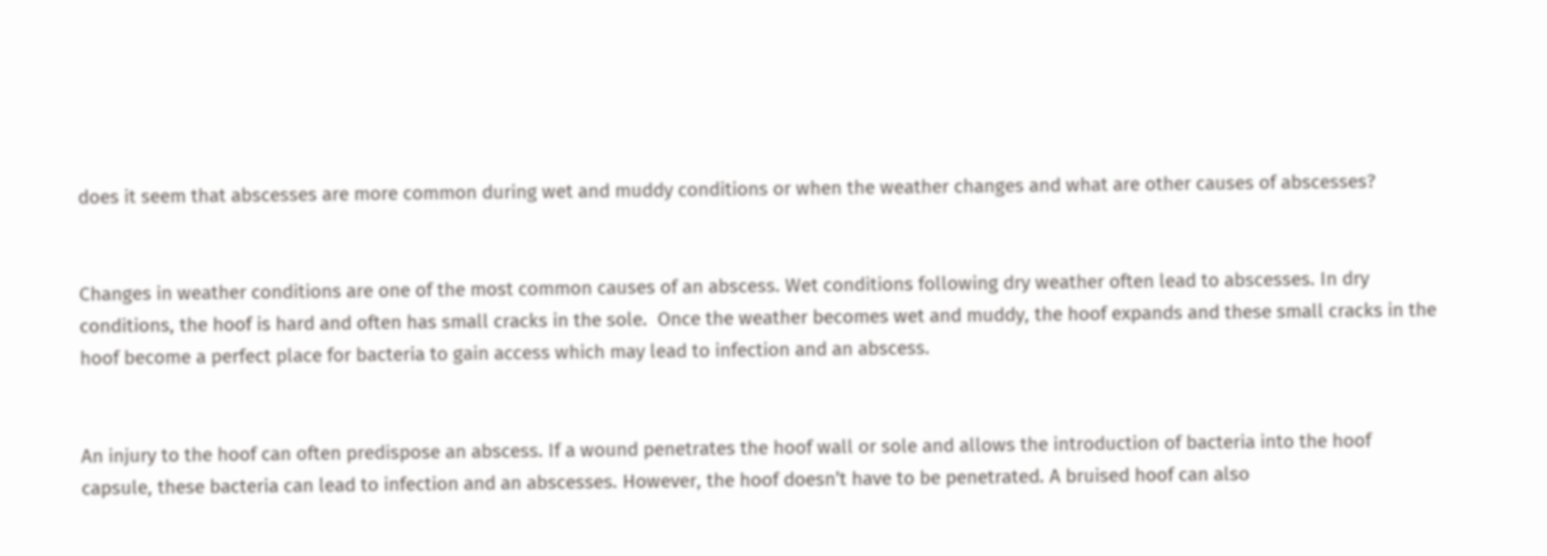does it seem that abscesses are more common during wet and muddy conditions or when the weather changes and what are other causes of abscesses?


Changes in weather conditions are one of the most common causes of an abscess. Wet conditions following dry weather often lead to abscesses. In dry conditions, the hoof is hard and often has small cracks in the sole.  Once the weather becomes wet and muddy, the hoof expands and these small cracks in the hoof become a perfect place for bacteria to gain access which may lead to infection and an abscess.


An injury to the hoof can often predispose an abscess. If a wound penetrates the hoof wall or sole and allows the introduction of bacteria into the hoof capsule, these bacteria can lead to infection and an abscesses. However, the hoof doesn’t have to be penetrated. A bruised hoof can also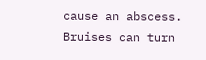cause an abscess. Bruises can turn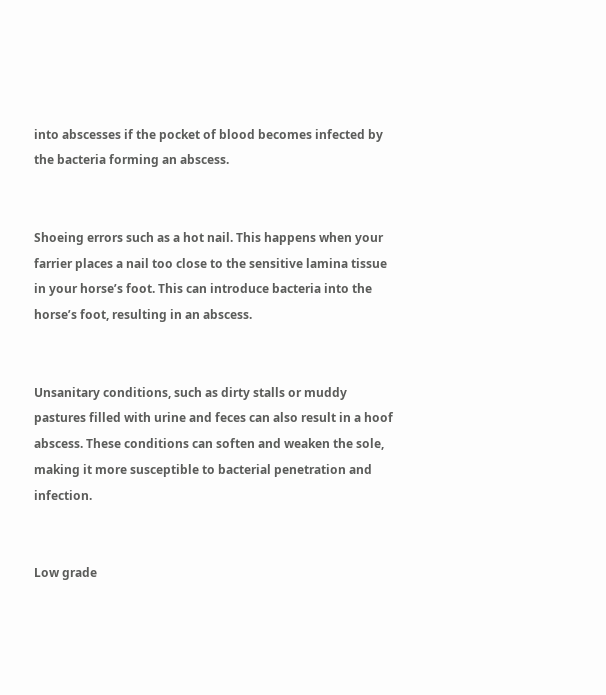into abscesses if the pocket of blood becomes infected by the bacteria forming an abscess.


Shoeing errors such as a hot nail. This happens when your farrier places a nail too close to the sensitive lamina tissue in your horse’s foot. This can introduce bacteria into the horse’s foot, resulting in an abscess.


Unsanitary conditions, such as dirty stalls or muddy pastures filled with urine and feces can also result in a hoof abscess. These conditions can soften and weaken the sole, making it more susceptible to bacterial penetration and infection.


Low grade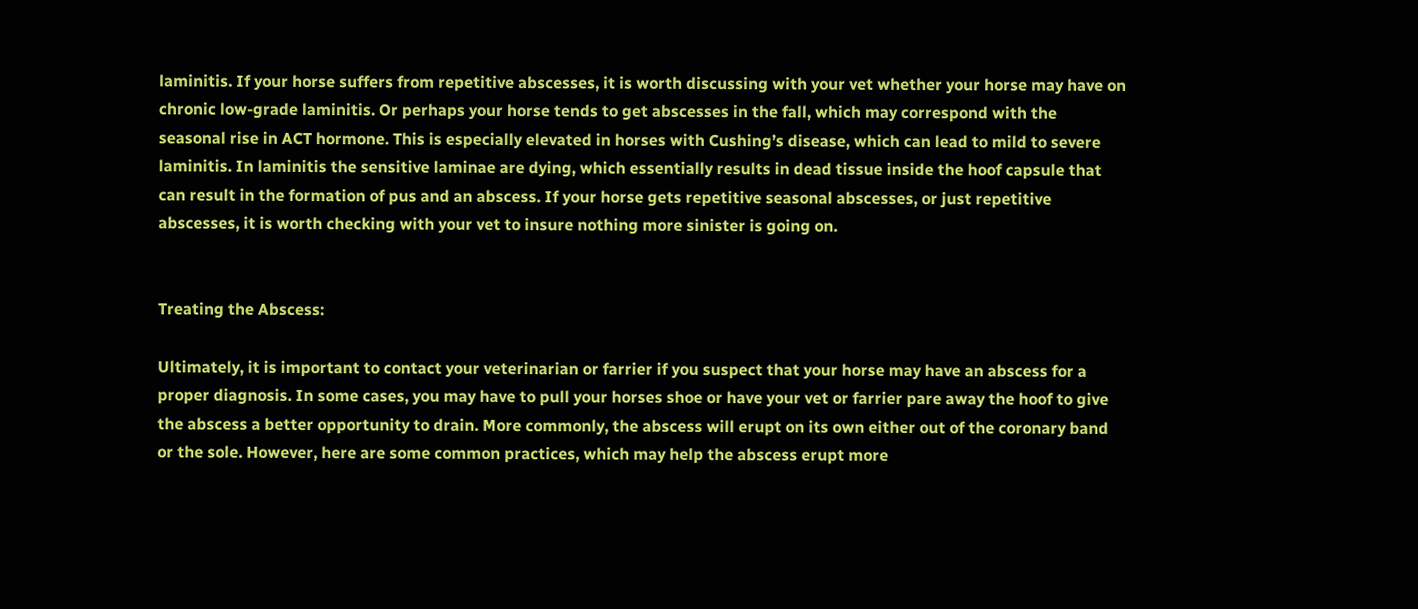laminitis. If your horse suffers from repetitive abscesses, it is worth discussing with your vet whether your horse may have on chronic low-grade laminitis. Or perhaps your horse tends to get abscesses in the fall, which may correspond with the seasonal rise in ACT hormone. This is especially elevated in horses with Cushing’s disease, which can lead to mild to severe laminitis. In laminitis the sensitive laminae are dying, which essentially results in dead tissue inside the hoof capsule that can result in the formation of pus and an abscess. If your horse gets repetitive seasonal abscesses, or just repetitive abscesses, it is worth checking with your vet to insure nothing more sinister is going on.


Treating the Abscess:

Ultimately, it is important to contact your veterinarian or farrier if you suspect that your horse may have an abscess for a proper diagnosis. In some cases, you may have to pull your horses shoe or have your vet or farrier pare away the hoof to give the abscess a better opportunity to drain. More commonly, the abscess will erupt on its own either out of the coronary band or the sole. However, here are some common practices, which may help the abscess erupt more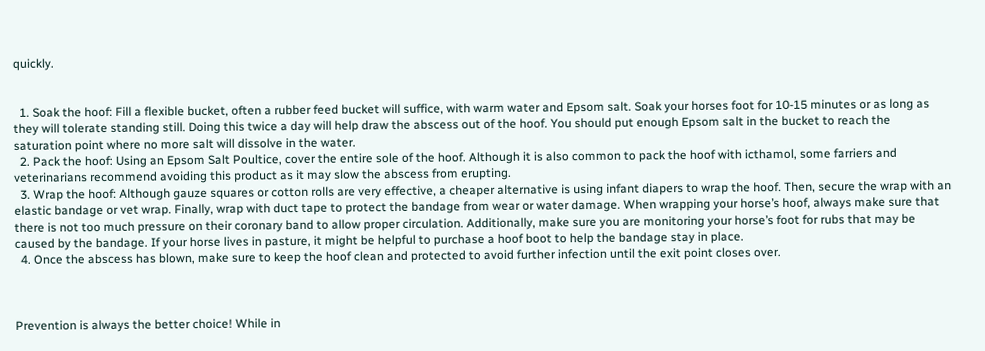quickly.


  1. Soak the hoof: Fill a flexible bucket, often a rubber feed bucket will suffice, with warm water and Epsom salt. Soak your horses foot for 10-15 minutes or as long as they will tolerate standing still. Doing this twice a day will help draw the abscess out of the hoof. You should put enough Epsom salt in the bucket to reach the saturation point where no more salt will dissolve in the water.
  2. Pack the hoof: Using an Epsom Salt Poultice, cover the entire sole of the hoof. Although it is also common to pack the hoof with icthamol, some farriers and veterinarians recommend avoiding this product as it may slow the abscess from erupting.
  3. Wrap the hoof: Although gauze squares or cotton rolls are very effective, a cheaper alternative is using infant diapers to wrap the hoof. Then, secure the wrap with an elastic bandage or vet wrap. Finally, wrap with duct tape to protect the bandage from wear or water damage. When wrapping your horse’s hoof, always make sure that there is not too much pressure on their coronary band to allow proper circulation. Additionally, make sure you are monitoring your horse’s foot for rubs that may be caused by the bandage. If your horse lives in pasture, it might be helpful to purchase a hoof boot to help the bandage stay in place.
  4. Once the abscess has blown, make sure to keep the hoof clean and protected to avoid further infection until the exit point closes over.



Prevention is always the better choice! While in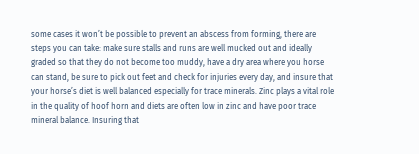some cases it won’t be possible to prevent an abscess from forming, there are steps you can take: make sure stalls and runs are well mucked out and ideally graded so that they do not become too muddy, have a dry area where you horse can stand, be sure to pick out feet and check for injuries every day, and insure that your horse’s diet is well balanced especially for trace minerals. Zinc plays a vital role in the quality of hoof horn and diets are often low in zinc and have poor trace mineral balance. Insuring that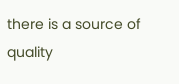there is a source of quality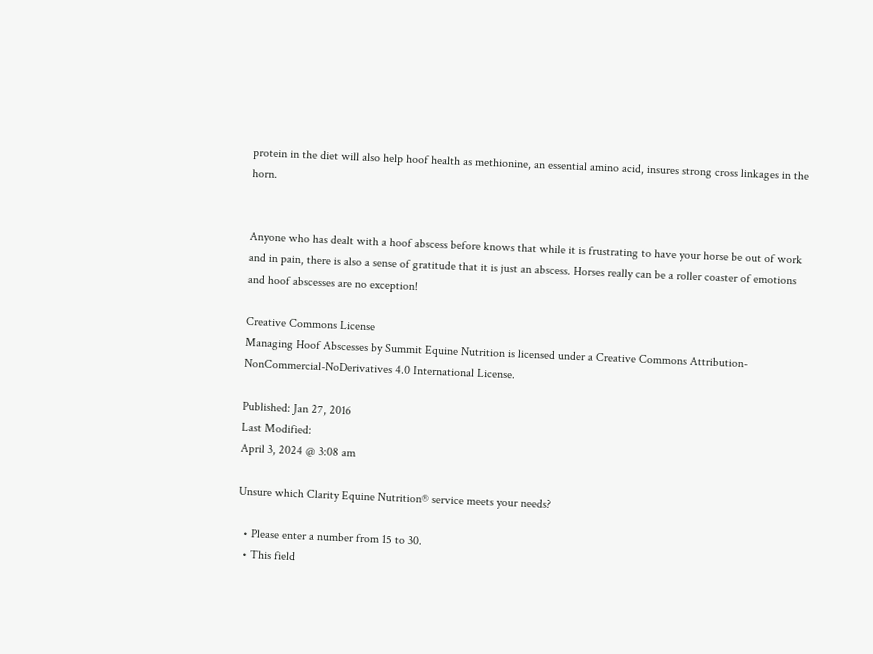protein in the diet will also help hoof health as methionine, an essential amino acid, insures strong cross linkages in the horn.


Anyone who has dealt with a hoof abscess before knows that while it is frustrating to have your horse be out of work and in pain, there is also a sense of gratitude that it is just an abscess. Horses really can be a roller coaster of emotions and hoof abscesses are no exception!

Creative Commons License
Managing Hoof Abscesses by Summit Equine Nutrition is licensed under a Creative Commons Attribution-NonCommercial-NoDerivatives 4.0 International License.

Published: Jan 27, 2016
Last Modified:
April 3, 2024 @ 3:08 am

Unsure which Clarity Equine Nutrition® service meets your needs?

  • Please enter a number from 15 to 30.
  • This field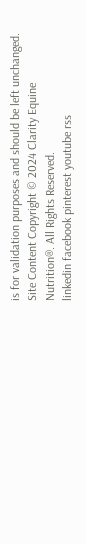is for validation purposes and should be left unchanged.
Site Content Copyright © 2024 Clarity Equine Nutrition®. All Rights Reserved.
linkedin facebook pinterest youtube rss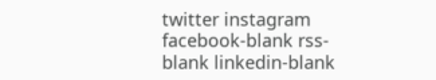twitter instagram facebook-blank rss-blank linkedin-blank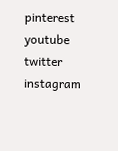pinterest youtube twitter instagram